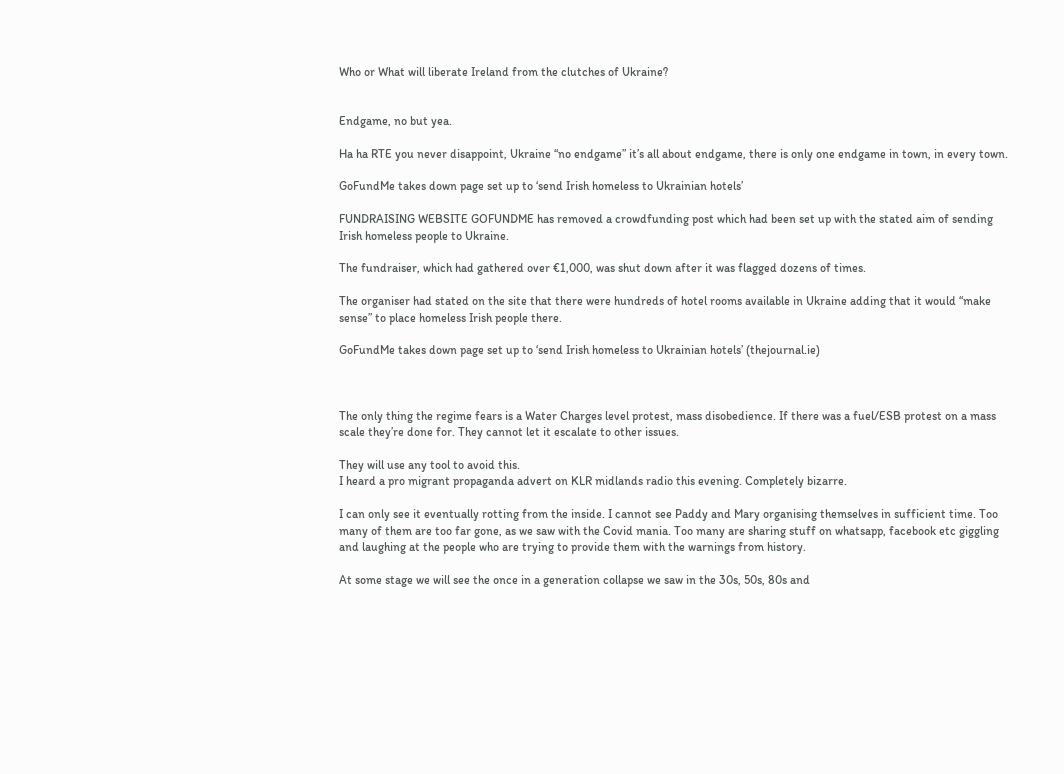Who or What will liberate Ireland from the clutches of Ukraine?


Endgame, no but yea.

Ha ha RTE you never disappoint, Ukraine “no endgame” it’s all about endgame, there is only one endgame in town, in every town.

GoFundMe takes down page set up to ‘send Irish homeless to Ukrainian hotels’

FUNDRAISING WEBSITE GOFUNDME has removed a crowdfunding post which had been set up with the stated aim of sending Irish homeless people to Ukraine.

The fundraiser, which had gathered over €1,000, was shut down after it was flagged dozens of times.

The organiser had stated on the site that there were hundreds of hotel rooms available in Ukraine adding that it would “make sense” to place homeless Irish people there.

GoFundMe takes down page set up to ‘send Irish homeless to Ukrainian hotels’ (thejournal.ie)



The only thing the regime fears is a Water Charges level protest, mass disobedience. If there was a fuel/ESB protest on a mass scale they’re done for. They cannot let it escalate to other issues.

They will use any tool to avoid this.
I heard a pro migrant propaganda advert on KLR midlands radio this evening. Completely bizarre.

I can only see it eventually rotting from the inside. I cannot see Paddy and Mary organising themselves in sufficient time. Too many of them are too far gone, as we saw with the Covid mania. Too many are sharing stuff on whatsapp, facebook etc giggling and laughing at the people who are trying to provide them with the warnings from history.

At some stage we will see the once in a generation collapse we saw in the 30s, 50s, 80s and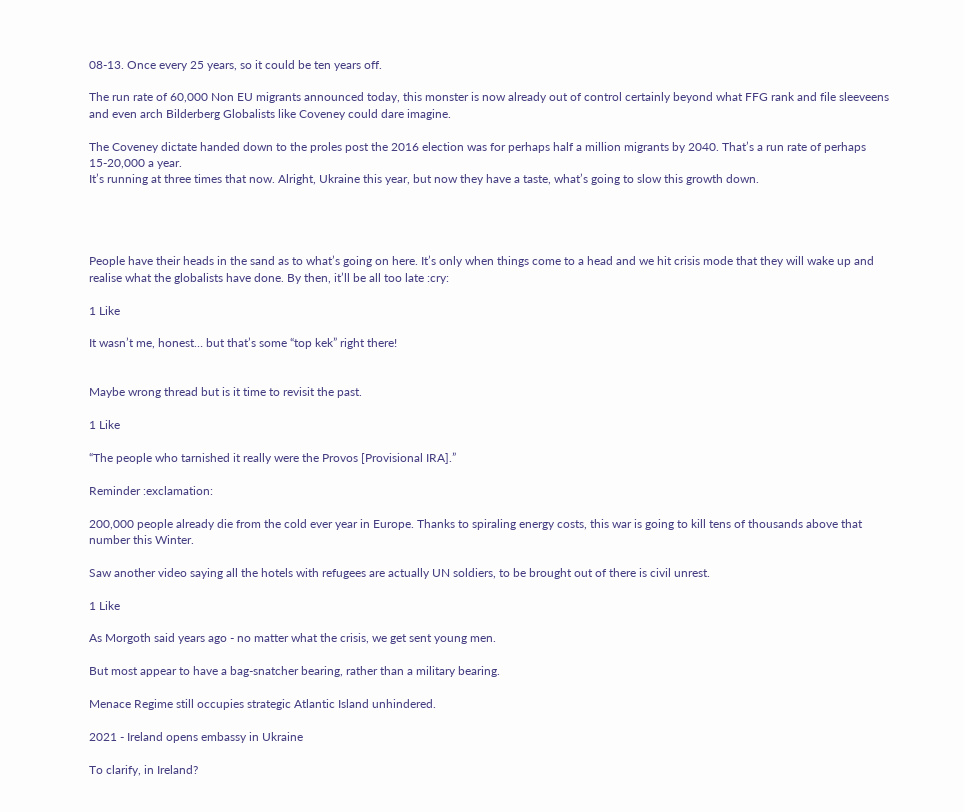08-13. Once every 25 years, so it could be ten years off.

The run rate of 60,000 Non EU migrants announced today, this monster is now already out of control certainly beyond what FFG rank and file sleeveens and even arch Bilderberg Globalists like Coveney could dare imagine.

The Coveney dictate handed down to the proles post the 2016 election was for perhaps half a million migrants by 2040. That’s a run rate of perhaps 15-20,000 a year.
It’s running at three times that now. Alright, Ukraine this year, but now they have a taste, what’s going to slow this growth down.




People have their heads in the sand as to what’s going on here. It’s only when things come to a head and we hit crisis mode that they will wake up and realise what the globalists have done. By then, it’ll be all too late :cry:

1 Like

It wasn’t me, honest… but that’s some “top kek” right there!


Maybe wrong thread but is it time to revisit the past.

1 Like

“The people who tarnished it really were the Provos [Provisional IRA].”

Reminder :exclamation:

200,000 people already die from the cold ever year in Europe. Thanks to spiraling energy costs, this war is going to kill tens of thousands above that number this Winter.

Saw another video saying all the hotels with refugees are actually UN soldiers, to be brought out of there is civil unrest.

1 Like

As Morgoth said years ago - no matter what the crisis, we get sent young men.

But most appear to have a bag-snatcher bearing, rather than a military bearing.

Menace Regime still occupies strategic Atlantic Island unhindered.

2021 - Ireland opens embassy in Ukraine

To clarify, in Ireland?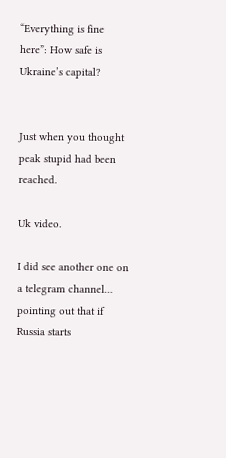“Everything is fine here”: How safe is Ukraine’s capital?


Just when you thought peak stupid had been reached.

Uk video.

I did see another one on a telegram channel… pointing out that if Russia starts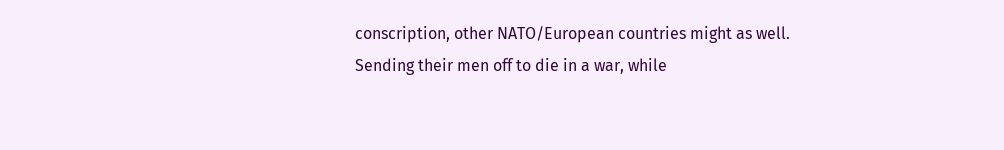conscription, other NATO/European countries might as well. Sending their men off to die in a war, while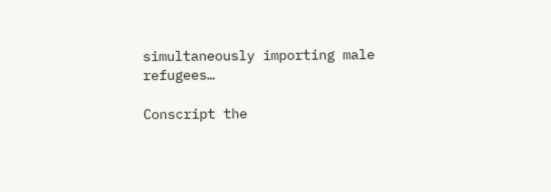simultaneously importing male refugees…

Conscript the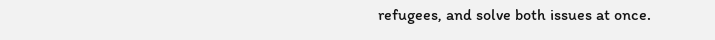refugees, and solve both issues at once.